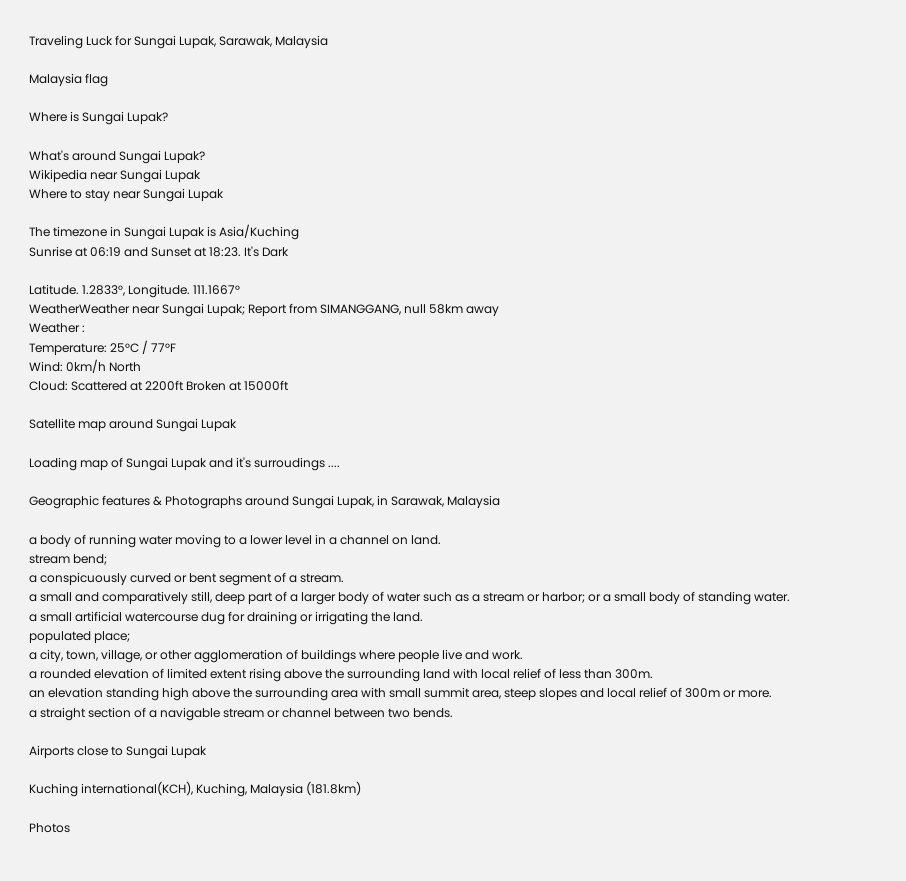Traveling Luck for Sungai Lupak, Sarawak, Malaysia

Malaysia flag

Where is Sungai Lupak?

What's around Sungai Lupak?
Wikipedia near Sungai Lupak
Where to stay near Sungai Lupak

The timezone in Sungai Lupak is Asia/Kuching
Sunrise at 06:19 and Sunset at 18:23. It's Dark

Latitude. 1.2833°, Longitude. 111.1667°
WeatherWeather near Sungai Lupak; Report from SIMANGGANG, null 58km away
Weather :
Temperature: 25°C / 77°F
Wind: 0km/h North
Cloud: Scattered at 2200ft Broken at 15000ft

Satellite map around Sungai Lupak

Loading map of Sungai Lupak and it's surroudings ....

Geographic features & Photographs around Sungai Lupak, in Sarawak, Malaysia

a body of running water moving to a lower level in a channel on land.
stream bend;
a conspicuously curved or bent segment of a stream.
a small and comparatively still, deep part of a larger body of water such as a stream or harbor; or a small body of standing water.
a small artificial watercourse dug for draining or irrigating the land.
populated place;
a city, town, village, or other agglomeration of buildings where people live and work.
a rounded elevation of limited extent rising above the surrounding land with local relief of less than 300m.
an elevation standing high above the surrounding area with small summit area, steep slopes and local relief of 300m or more.
a straight section of a navigable stream or channel between two bends.

Airports close to Sungai Lupak

Kuching international(KCH), Kuching, Malaysia (181.8km)

Photos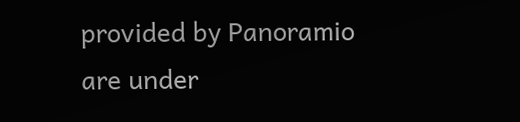provided by Panoramio are under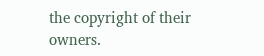the copyright of their owners.